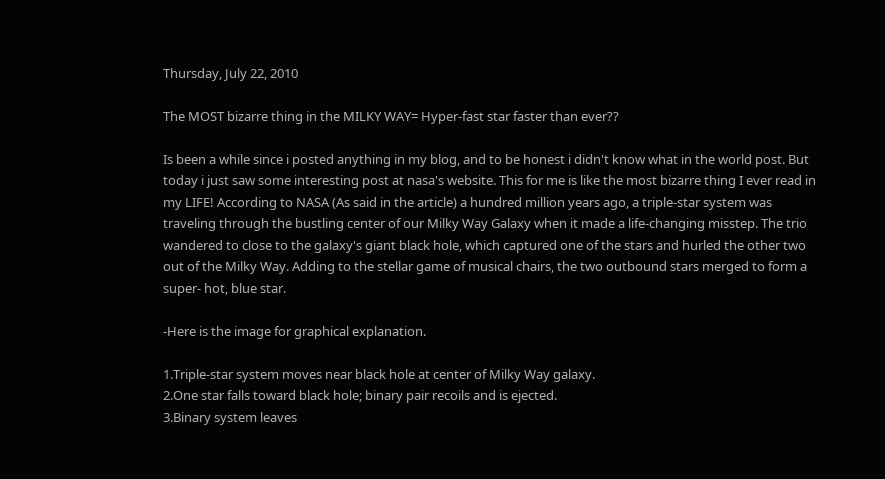Thursday, July 22, 2010

The MOST bizarre thing in the MILKY WAY= Hyper-fast star faster than ever??

Is been a while since i posted anything in my blog, and to be honest i didn't know what in the world post. But today i just saw some interesting post at nasa's website. This for me is like the most bizarre thing I ever read in my LIFE! According to NASA (As said in the article) a hundred million years ago, a triple-star system was traveling through the bustling center of our Milky Way Galaxy when it made a life-changing misstep. The trio wandered to close to the galaxy's giant black hole, which captured one of the stars and hurled the other two out of the Milky Way. Adding to the stellar game of musical chairs, the two outbound stars merged to form a super- hot, blue star.

-Here is the image for graphical explanation.

1.Triple-star system moves near black hole at center of Milky Way galaxy.
2.One star falls toward black hole; binary pair recoils and is ejected.
3.Binary system leaves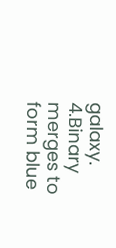galaxy.
4.Binary merges to form blue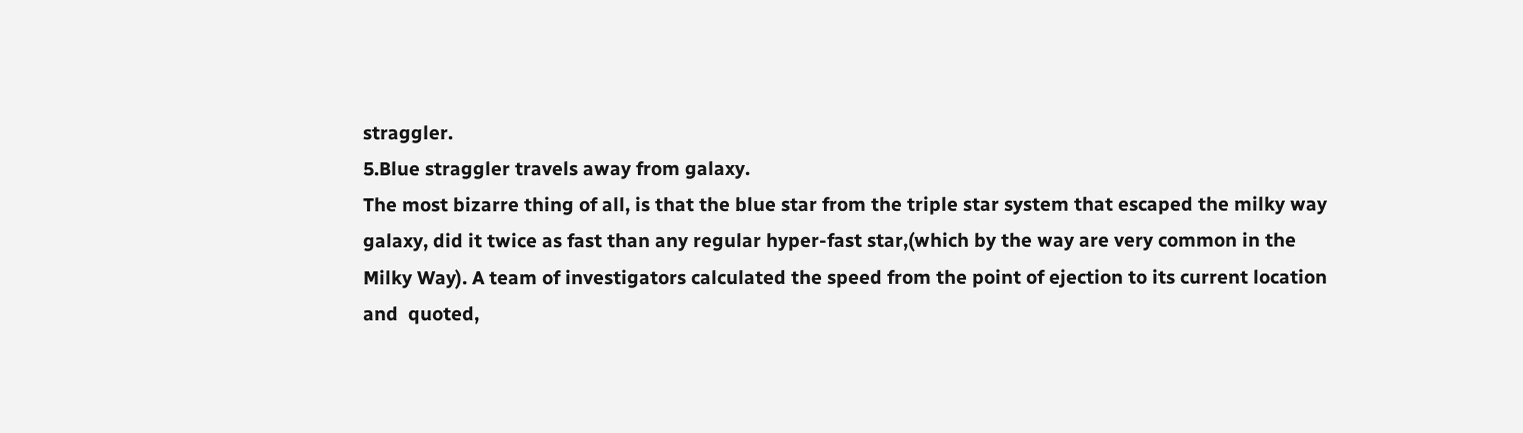straggler.
5.Blue straggler travels away from galaxy.
The most bizarre thing of all, is that the blue star from the triple star system that escaped the milky way galaxy, did it twice as fast than any regular hyper-fast star,(which by the way are very common in the Milky Way). A team of investigators calculated the speed from the point of ejection to its current location and  quoted,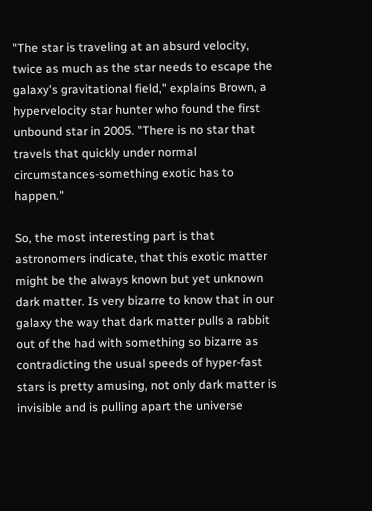"The star is traveling at an absurd velocity, twice as much as the star needs to escape the galaxy's gravitational field," explains Brown, a hypervelocity star hunter who found the first unbound star in 2005. "There is no star that travels that quickly under normal circumstances-something exotic has to happen."

So, the most interesting part is that astronomers indicate, that this exotic matter might be the always known but yet unknown dark matter. Is very bizarre to know that in our galaxy the way that dark matter pulls a rabbit out of the had with something so bizarre as contradicting the usual speeds of hyper-fast stars is pretty amusing, not only dark matter is invisible and is pulling apart the universe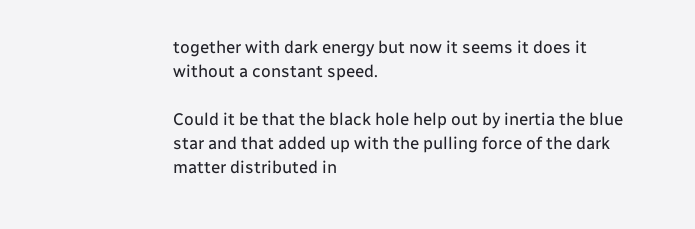together with dark energy but now it seems it does it without a constant speed.

Could it be that the black hole help out by inertia the blue star and that added up with the pulling force of the dark matter distributed in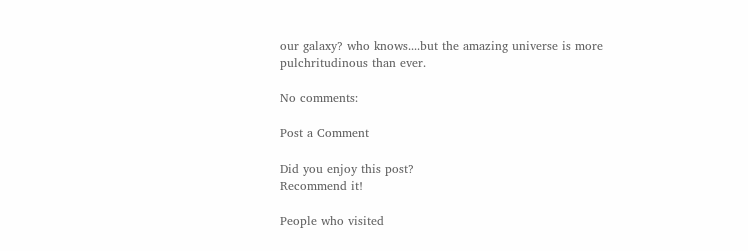our galaxy? who knows....but the amazing universe is more pulchritudinous than ever.

No comments:

Post a Comment

Did you enjoy this post?
Recommend it!

People who visited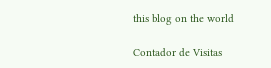this blog on the world

Contador de Visitas